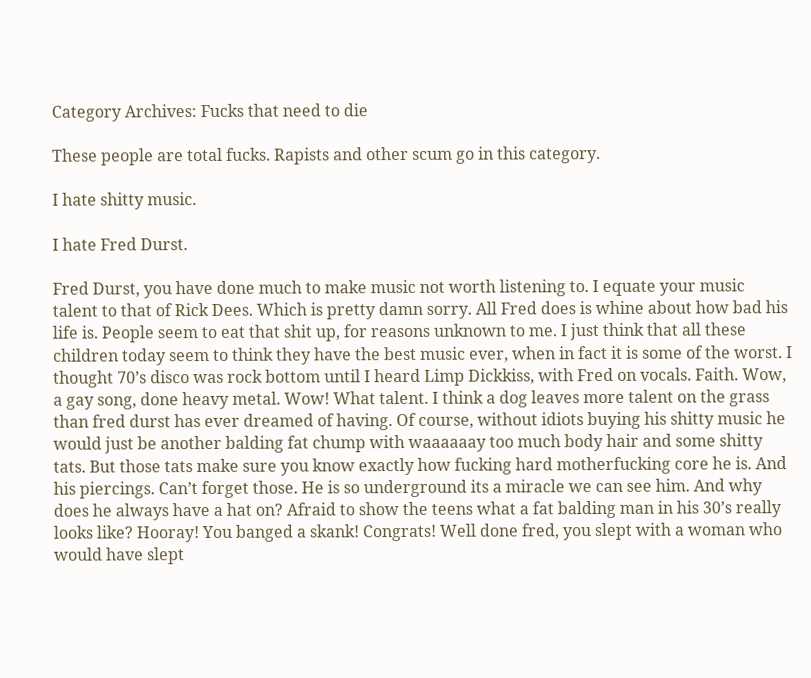Category Archives: Fucks that need to die

These people are total fucks. Rapists and other scum go in this category.

I hate shitty music.

I hate Fred Durst.

Fred Durst, you have done much to make music not worth listening to. I equate your music talent to that of Rick Dees. Which is pretty damn sorry. All Fred does is whine about how bad his life is. People seem to eat that shit up, for reasons unknown to me. I just think that all these children today seem to think they have the best music ever, when in fact it is some of the worst. I thought 70’s disco was rock bottom until I heard Limp Dickkiss, with Fred on vocals. Faith. Wow, a gay song, done heavy metal. Wow! What talent. I think a dog leaves more talent on the grass than fred durst has ever dreamed of having. Of course, without idiots buying his shitty music he would just be another balding fat chump with waaaaaay too much body hair and some shitty tats. But those tats make sure you know exactly how fucking hard motherfucking core he is. And his piercings. Can’t forget those. He is so underground its a miracle we can see him. And why does he always have a hat on? Afraid to show the teens what a fat balding man in his 30’s really looks like? Hooray! You banged a skank! Congrats! Well done fred, you slept with a woman who would have slept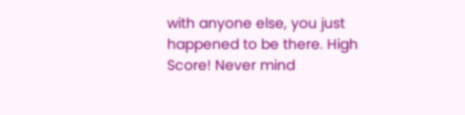with anyone else, you just happened to be there. High Score! Never mind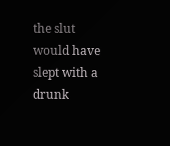the slut would have slept with a drunk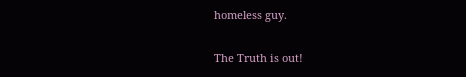homeless guy.

The Truth is out!